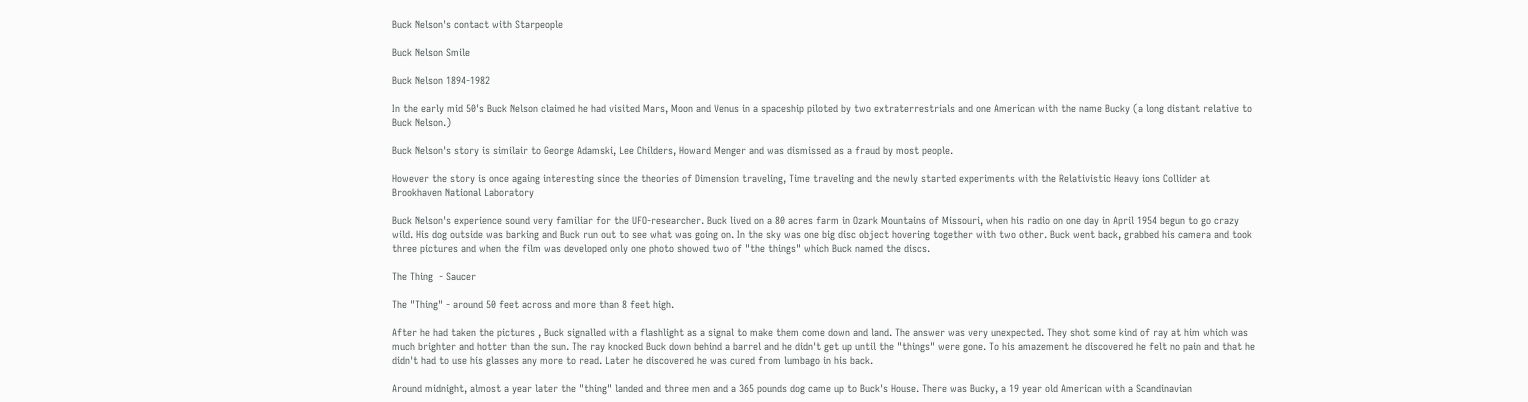Buck Nelson's contact with Starpeople

Buck Nelson Smile

Buck Nelson 1894-1982

In the early mid 50's Buck Nelson claimed he had visited Mars, Moon and Venus in a spaceship piloted by two extraterrestrials and one American with the name Bucky (a long distant relative to Buck Nelson.)

Buck Nelson's story is similair to George Adamski, Lee Childers, Howard Menger and was dismissed as a fraud by most people.

However the story is once againg interesting since the theories of Dimension traveling, Time traveling and the newly started experiments with the Relativistic Heavy ions Collider at Brookhaven National Laboratory

Buck Nelson's experience sound very familiar for the UFO-researcher. Buck lived on a 80 acres farm in Ozark Mountains of Missouri, when his radio on one day in April 1954 begun to go crazy wild. His dog outside was barking and Buck run out to see what was going on. In the sky was one big disc object hovering together with two other. Buck went back, grabbed his camera and took three pictures and when the film was developed only one photo showed two of "the things" which Buck named the discs.

The Thing  - Saucer

The "Thing" - around 50 feet across and more than 8 feet high.

After he had taken the pictures , Buck signalled with a flashlight as a signal to make them come down and land. The answer was very unexpected. They shot some kind of ray at him which was much brighter and hotter than the sun. The ray knocked Buck down behind a barrel and he didn't get up until the "things" were gone. To his amazement he discovered he felt no pain and that he didn't had to use his glasses any more to read. Later he discovered he was cured from lumbago in his back.

Around midnight, almost a year later the "thing" landed and three men and a 365 pounds dog came up to Buck's House. There was Bucky, a 19 year old American with a Scandinavian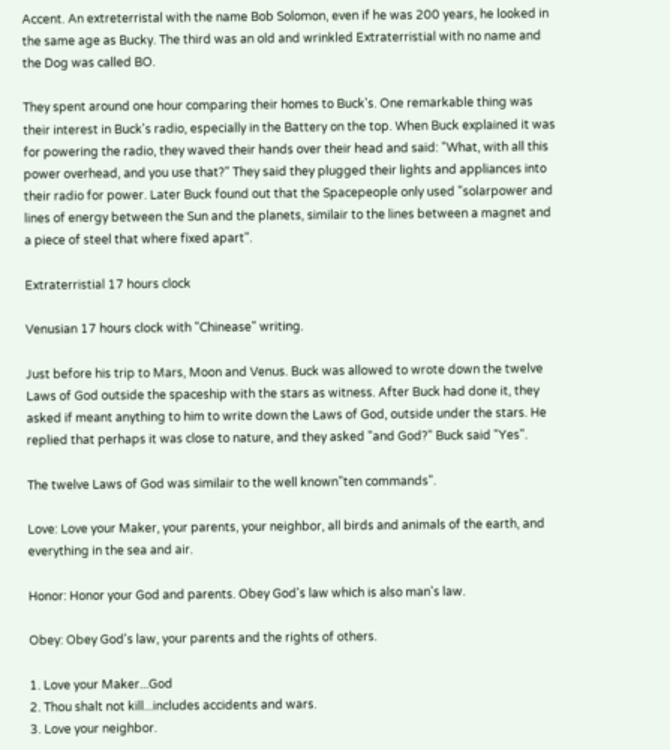Accent. An extreterristal with the name Bob Solomon, even if he was 200 years, he looked in the same age as Bucky. The third was an old and wrinkled Extraterristial with no name and the Dog was called BO.

They spent around one hour comparing their homes to Buck's. One remarkable thing was their interest in Buck's radio, especially in the Battery on the top. When Buck explained it was for powering the radio, they waved their hands over their head and said: "What, with all this power overhead, and you use that?" They said they plugged their lights and appliances into their radio for power. Later Buck found out that the Spacepeople only used "solarpower and lines of energy between the Sun and the planets, similair to the lines between a magnet and a piece of steel that where fixed apart".

Extraterristial 17 hours clock

Venusian 17 hours clock with "Chinease" writing.

Just before his trip to Mars, Moon and Venus. Buck was allowed to wrote down the twelve Laws of God outside the spaceship with the stars as witness. After Buck had done it, they asked if meant anything to him to write down the Laws of God, outside under the stars. He replied that perhaps it was close to nature, and they asked "and God?" Buck said "Yes".

The twelve Laws of God was similair to the well known"ten commands".

Love: Love your Maker, your parents, your neighbor, all birds and animals of the earth, and everything in the sea and air.

Honor: Honor your God and parents. Obey God's law which is also man's law.

Obey: Obey God's law, your parents and the rights of others.

1. Love your Maker...God
2. Thou shalt not kill...includes accidents and wars.
3. Love your neighbor.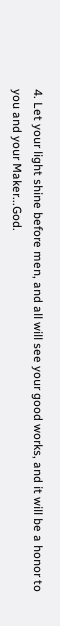4. Let your light shine before men, and all will see your good works, and it will be a honor to you and your Maker...God.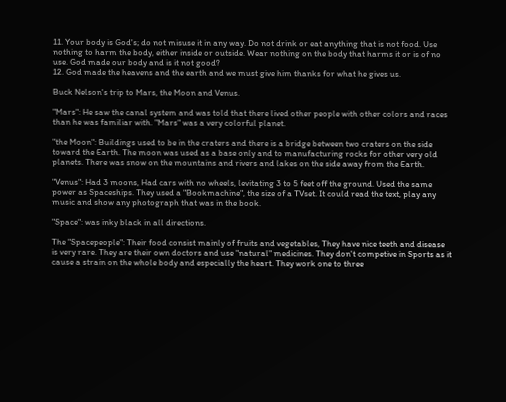11. Your body is God's; do not misuse it in any way. Do not drink or eat anything that is not food. Use nothing to harm the body, either inside or outside. Wear nothing on the body that harms it or is of no use. God made our body and is it not good?
12. God made the heavens and the earth and we must give him thanks for what he gives us.

Buck Nelson's trip to Mars, the Moon and Venus.

"Mars": He saw the canal system and was told that there lived other people with other colors and races than he was familiar with. "Mars" was a very colorful planet.

"the Moon": Buildings used to be in the craters and there is a bridge between two craters on the side toward the Earth. The moon was used as a base only and to manufacturing rocks for other very old planets. There was snow on the mountains and rivers and lakes on the side away from the Earth.

"Venus": Had 3 moons, Had cars with no wheels, levitating 3 to 5 feet off the ground. Used the same power as Spaceships. They used a "Bookmachine", the size of a TVset. It could read the text, play any music and show any photograph that was in the book.

"Space": was inky black in all directions.

The "Spacepeople": Their food consist mainly of fruits and vegetables, They have nice teeth and disease is very rare. They are their own doctors and use "natural" medicines. They don't competive in Sports as it cause a strain on the whole body and especially the heart. They work one to three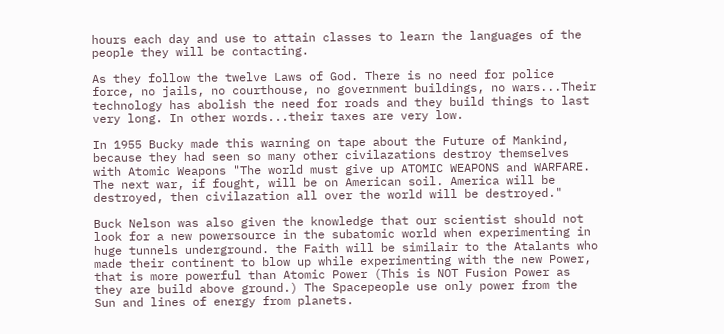hours each day and use to attain classes to learn the languages of the people they will be contacting.

As they follow the twelve Laws of God. There is no need for police force, no jails, no courthouse, no government buildings, no wars...Their technology has abolish the need for roads and they build things to last very long. In other words...their taxes are very low.

In 1955 Bucky made this warning on tape about the Future of Mankind, because they had seen so many other civilazations destroy themselves with Atomic Weapons "The world must give up ATOMIC WEAPONS and WARFARE. The next war, if fought, will be on American soil. America will be destroyed, then civilazation all over the world will be destroyed."

Buck Nelson was also given the knowledge that our scientist should not look for a new powersource in the subatomic world when experimenting in huge tunnels underground. the Faith will be similair to the Atalants who made their continent to blow up while experimenting with the new Power, that is more powerful than Atomic Power (This is NOT Fusion Power as they are build above ground.) The Spacepeople use only power from the Sun and lines of energy from planets.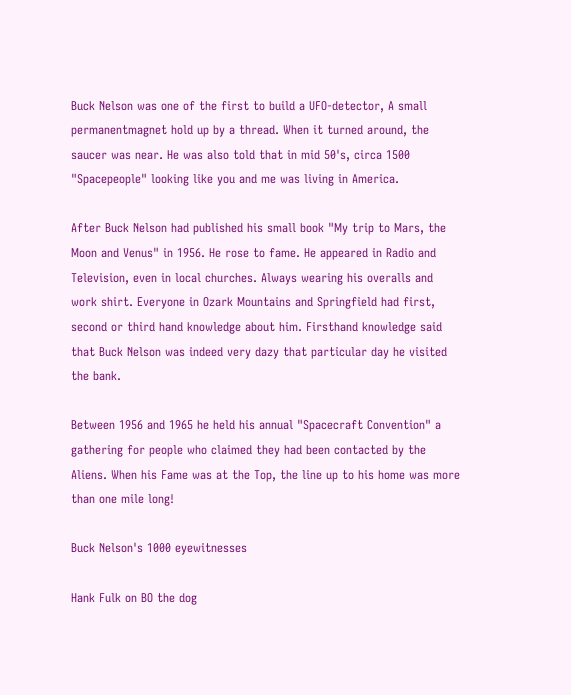Buck Nelson was one of the first to build a UFO-detector, A small permanentmagnet hold up by a thread. When it turned around, the saucer was near. He was also told that in mid 50's, circa 1500 "Spacepeople" looking like you and me was living in America.

After Buck Nelson had published his small book "My trip to Mars, the Moon and Venus" in 1956. He rose to fame. He appeared in Radio and Television, even in local churches. Always wearing his overalls and work shirt. Everyone in Ozark Mountains and Springfield had first, second or third hand knowledge about him. Firsthand knowledge said that Buck Nelson was indeed very dazy that particular day he visited the bank.

Between 1956 and 1965 he held his annual "Spacecraft Convention" a gathering for people who claimed they had been contacted by the Aliens. When his Fame was at the Top, the line up to his home was more than one mile long!

Buck Nelson's 1000 eyewitnesses

Hank Fulk on BO the dog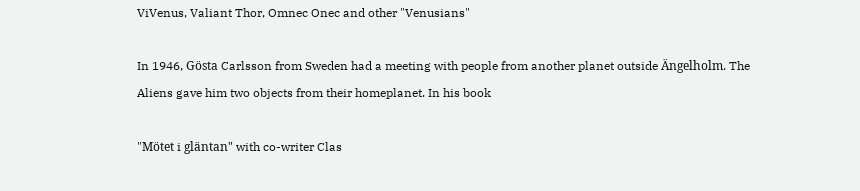ViVenus, Valiant Thor, Omnec Onec and other "Venusians"

In 1946, Gösta Carlsson from Sweden had a meeting with people from another planet outside Ängelholm. The Aliens gave him two objects from their homeplanet. In his book

"Mötet i gläntan" with co-writer Clas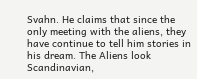Svahn. He claims that since the only meeting with the aliens, they have continue to tell him stories in his dream. The Aliens look Scandinavian,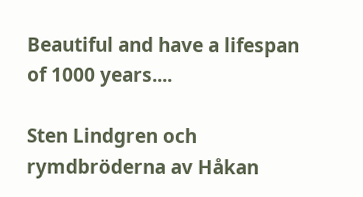Beautiful and have a lifespan of 1000 years....

Sten Lindgren och rymdbröderna av Håkan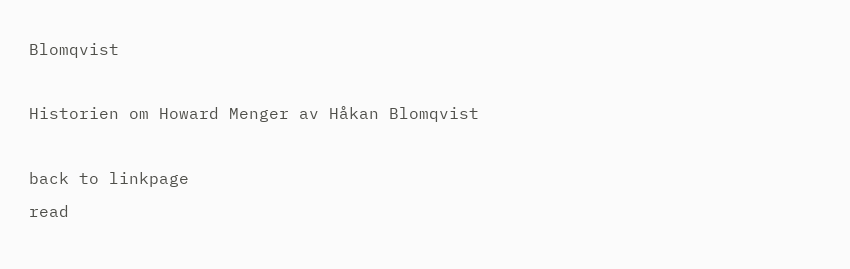Blomqvist

Historien om Howard Menger av Håkan Blomqvist

back to linkpage
read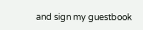and sign my guestbook